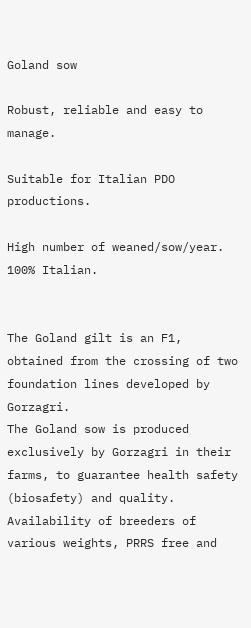Goland sow

Robust, reliable and easy to manage.

Suitable for Italian PDO productions.

High number of weaned/sow/year. 100% Italian.


The Goland gilt is an F1, obtained from the crossing of two foundation lines developed by Gorzagri.
The Goland sow is produced exclusively by Gorzagri in their farms, to guarantee health safety (biosafety) and quality.
Availability of breeders of various weights, PRRS free and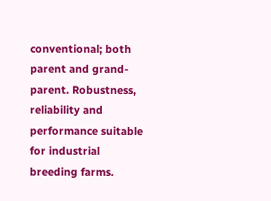conventional; both parent and grand-parent. Robustness, reliability and performance suitable for industrial breeding farms.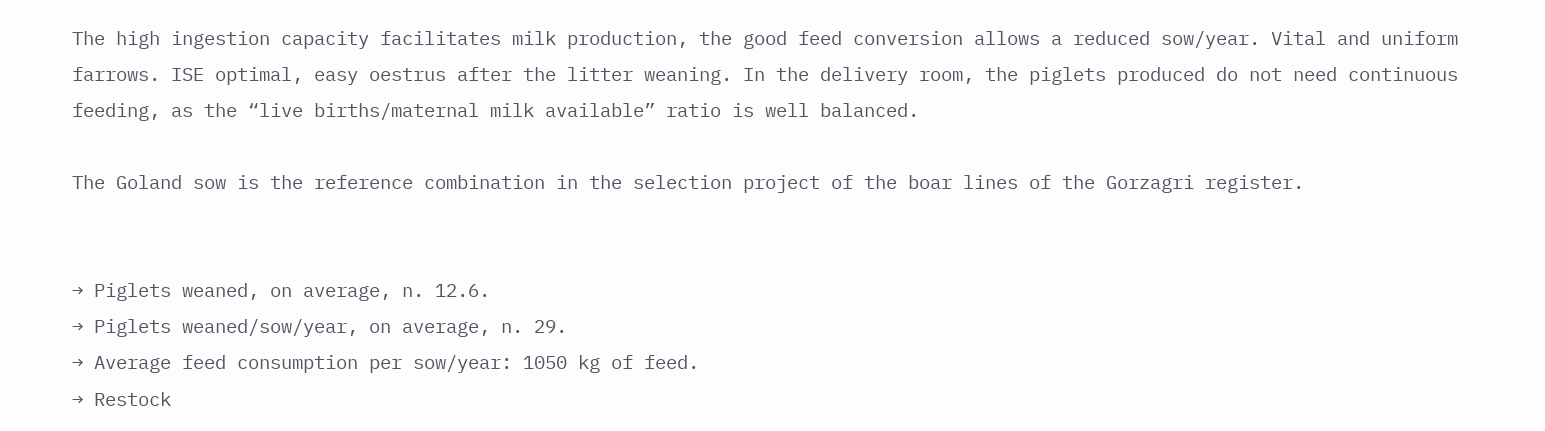The high ingestion capacity facilitates milk production, the good feed conversion allows a reduced sow/year. Vital and uniform farrows. ISE optimal, easy oestrus after the litter weaning. In the delivery room, the piglets produced do not need continuous feeding, as the “live births/maternal milk available” ratio is well balanced.

The Goland sow is the reference combination in the selection project of the boar lines of the Gorzagri register.


→ Piglets weaned, on average, n. 12.6.
→ Piglets weaned/sow/year, on average, n. 29.
→ Average feed consumption per sow/year: 1050 kg of feed.
→ Restock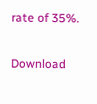rate of 35%.


Download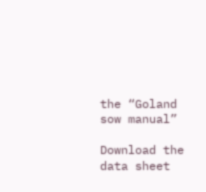the “Goland sow manual”

Download the data sheet